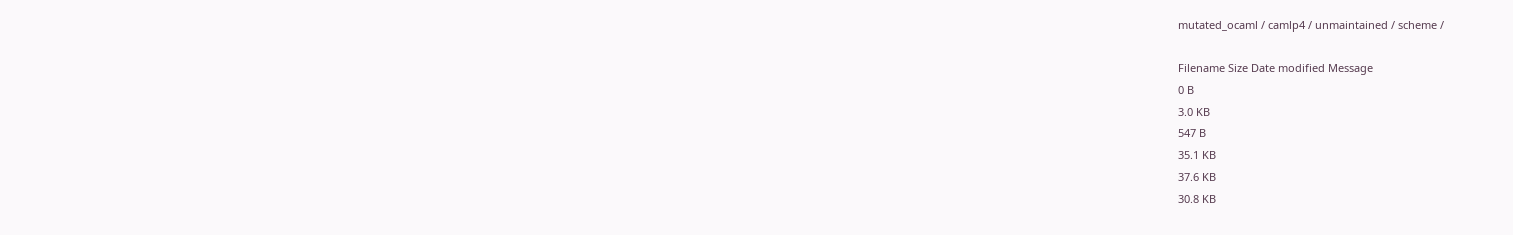mutated_ocaml / camlp4 / unmaintained / scheme /

Filename Size Date modified Message
0 B
3.0 KB
547 B
35.1 KB
37.6 KB
30.8 KB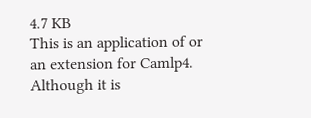4.7 KB
This is an application of or an extension for Camlp4. Although it is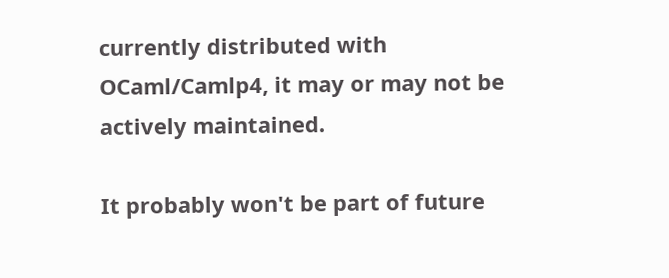currently distributed with OCaml/Camlp4, it may or may not be
actively maintained.

It probably won't be part of future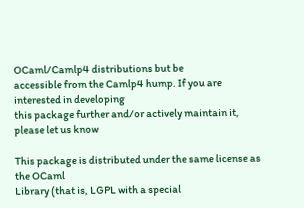OCaml/Camlp4 distributions but be
accessible from the Camlp4 hump. If you are interested in developing
this package further and/or actively maintain it, please let us know

This package is distributed under the same license as the OCaml
Library (that is, LGPL with a special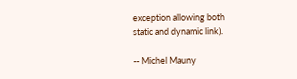exception allowing both
static and dynamic link).

-- Michel Mauny